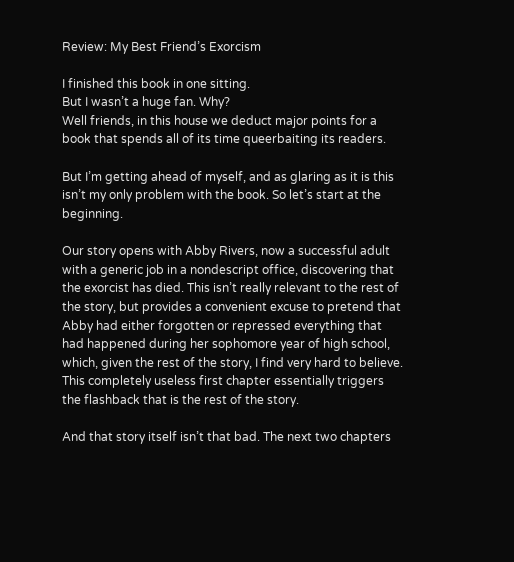Review: My Best Friend’s Exorcism

I finished this book in one sitting.
But I wasn’t a huge fan. Why?
Well friends, in this house we deduct major points for a book that spends all of its time queerbaiting its readers.

But I’m getting ahead of myself, and as glaring as it is this isn’t my only problem with the book. So let’s start at the beginning.

Our story opens with Abby Rivers, now a successful adult with a generic job in a nondescript office, discovering that the exorcist has died. This isn’t really relevant to the rest of the story, but provides a convenient excuse to pretend that Abby had either forgotten or repressed everything that had happened during her sophomore year of high school, which, given the rest of the story, I find very hard to believe. This completely useless first chapter essentially triggers the flashback that is the rest of the story.

And that story itself isn’t that bad. The next two chapters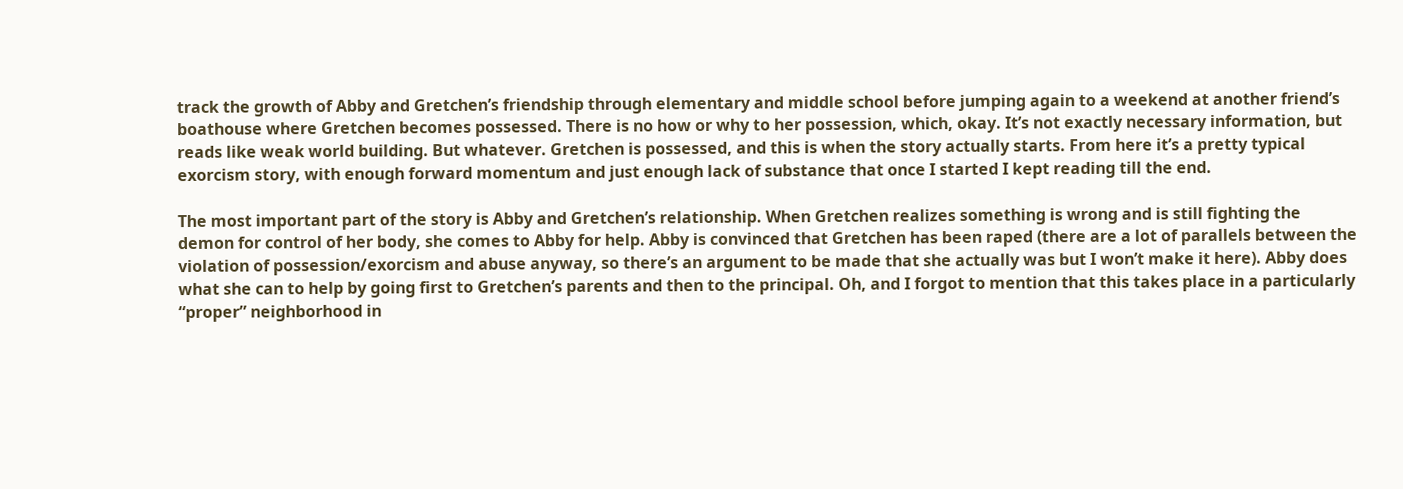track the growth of Abby and Gretchen’s friendship through elementary and middle school before jumping again to a weekend at another friend’s boathouse where Gretchen becomes possessed. There is no how or why to her possession, which, okay. It’s not exactly necessary information, but reads like weak world building. But whatever. Gretchen is possessed, and this is when the story actually starts. From here it’s a pretty typical exorcism story, with enough forward momentum and just enough lack of substance that once I started I kept reading till the end.

The most important part of the story is Abby and Gretchen’s relationship. When Gretchen realizes something is wrong and is still fighting the demon for control of her body, she comes to Abby for help. Abby is convinced that Gretchen has been raped (there are a lot of parallels between the violation of possession/exorcism and abuse anyway, so there’s an argument to be made that she actually was but I won’t make it here). Abby does what she can to help by going first to Gretchen’s parents and then to the principal. Oh, and I forgot to mention that this takes place in a particularly “proper” neighborhood in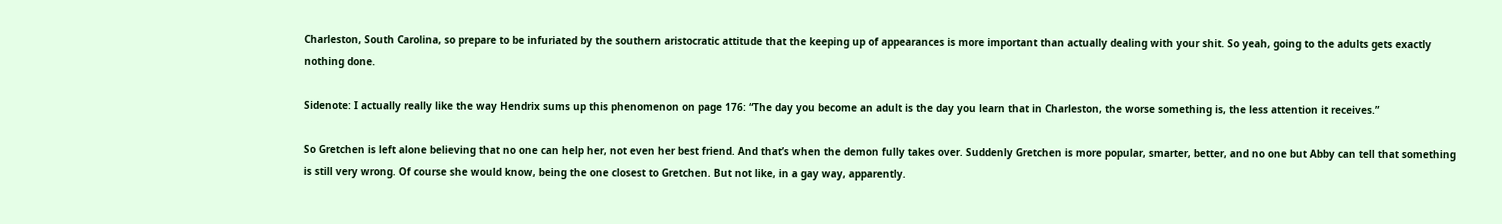Charleston, South Carolina, so prepare to be infuriated by the southern aristocratic attitude that the keeping up of appearances is more important than actually dealing with your shit. So yeah, going to the adults gets exactly nothing done.

Sidenote: I actually really like the way Hendrix sums up this phenomenon on page 176: “The day you become an adult is the day you learn that in Charleston, the worse something is, the less attention it receives.”

So Gretchen is left alone believing that no one can help her, not even her best friend. And that’s when the demon fully takes over. Suddenly Gretchen is more popular, smarter, better, and no one but Abby can tell that something is still very wrong. Of course she would know, being the one closest to Gretchen. But not like, in a gay way, apparently.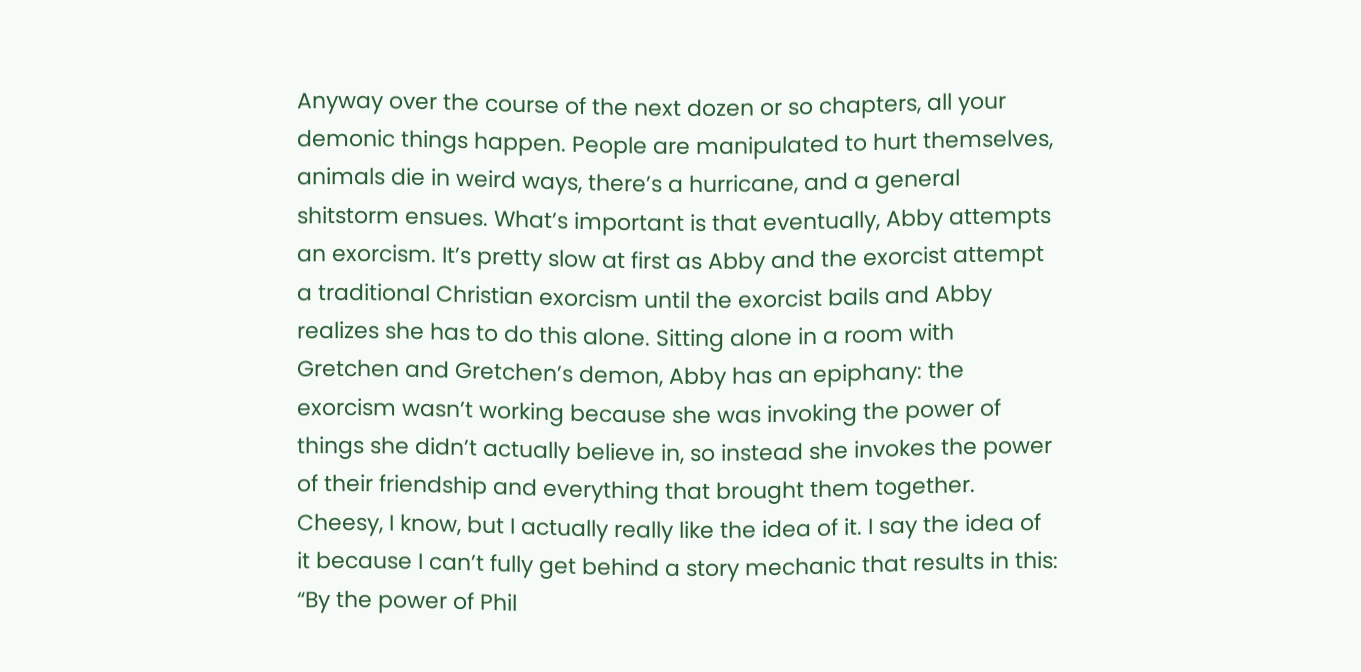Anyway over the course of the next dozen or so chapters, all your demonic things happen. People are manipulated to hurt themselves, animals die in weird ways, there’s a hurricane, and a general shitstorm ensues. What’s important is that eventually, Abby attempts an exorcism. It’s pretty slow at first as Abby and the exorcist attempt a traditional Christian exorcism until the exorcist bails and Abby realizes she has to do this alone. Sitting alone in a room with Gretchen and Gretchen’s demon, Abby has an epiphany: the exorcism wasn’t working because she was invoking the power of things she didn’t actually believe in, so instead she invokes the power of their friendship and everything that brought them together. Cheesy, I know, but I actually really like the idea of it. I say the idea of it because I can’t fully get behind a story mechanic that results in this: “By the power of Phil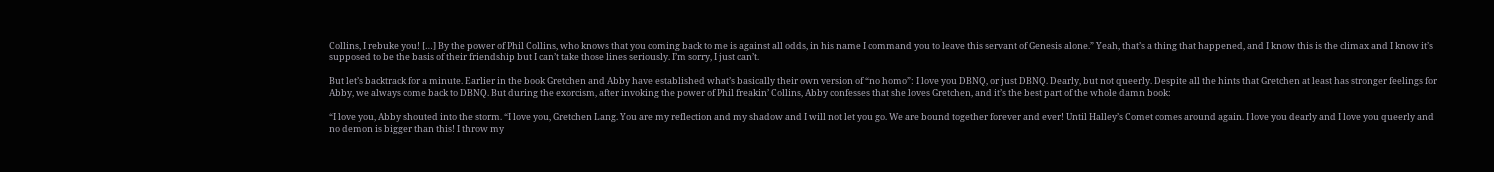Collins, I rebuke you! […] By the power of Phil Collins, who knows that you coming back to me is against all odds, in his name I command you to leave this servant of Genesis alone.” Yeah, that’s a thing that happened, and I know this is the climax and I know it’s supposed to be the basis of their friendship but I can’t take those lines seriously. I’m sorry, I just can’t.

But let’s backtrack for a minute. Earlier in the book Gretchen and Abby have established what’s basically their own version of “no homo”: I love you DBNQ, or just DBNQ. Dearly, but not queerly. Despite all the hints that Gretchen at least has stronger feelings for Abby, we always come back to DBNQ. But during the exorcism, after invoking the power of Phil freakin’ Collins, Abby confesses that she loves Gretchen, and it’s the best part of the whole damn book:

“I love you, Abby shouted into the storm. “I love you, Gretchen Lang. You are my reflection and my shadow and I will not let you go. We are bound together forever and ever! Until Halley’s Comet comes around again. I love you dearly and I love you queerly and no demon is bigger than this! I throw my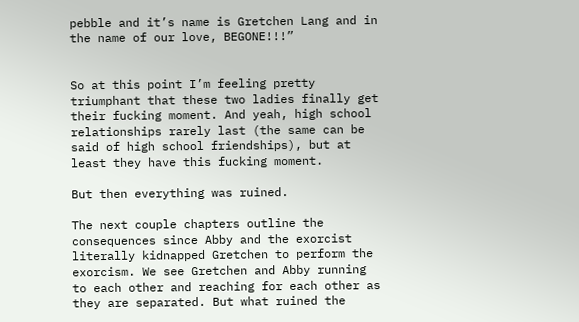pebble and it’s name is Gretchen Lang and in the name of our love, BEGONE!!!”


So at this point I’m feeling pretty triumphant that these two ladies finally get their fucking moment. And yeah, high school relationships rarely last (the same can be said of high school friendships), but at least they have this fucking moment.

But then everything was ruined.

The next couple chapters outline the consequences since Abby and the exorcist literally kidnapped Gretchen to perform the exorcism. We see Gretchen and Abby running to each other and reaching for each other as they are separated. But what ruined the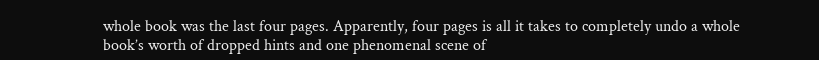whole book was the last four pages. Apparently, four pages is all it takes to completely undo a whole book’s worth of dropped hints and one phenomenal scene of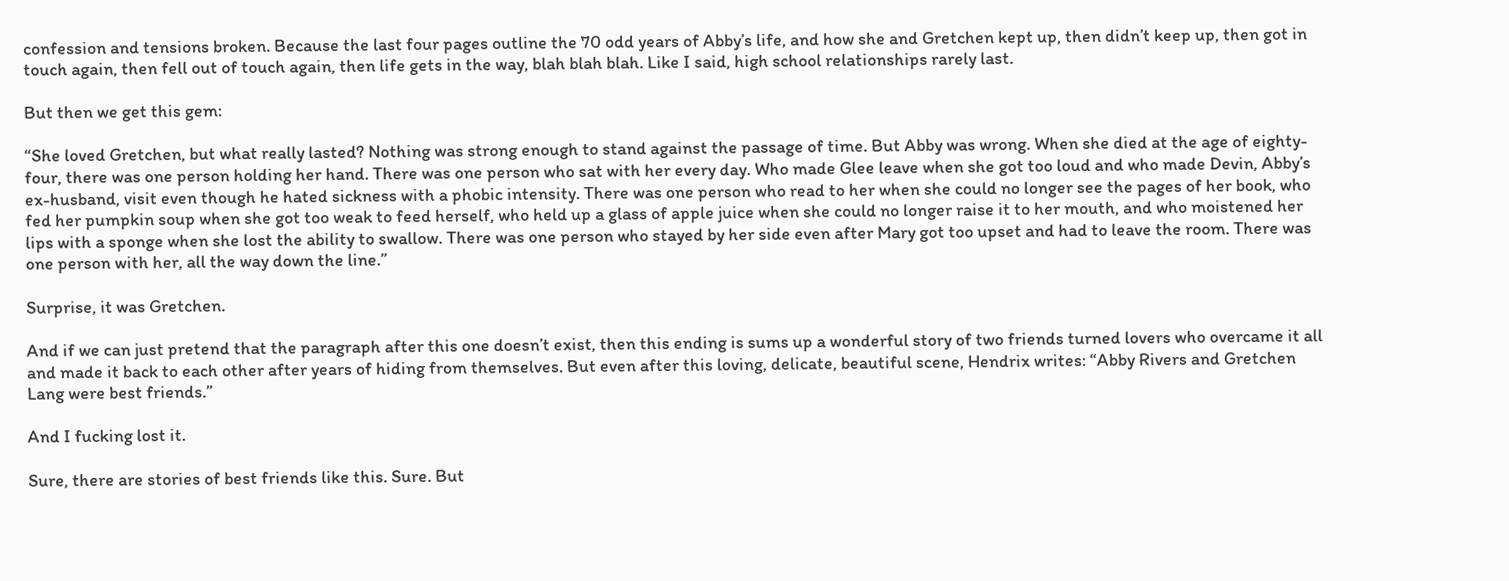confession and tensions broken. Because the last four pages outline the 70 odd years of Abby’s life, and how she and Gretchen kept up, then didn’t keep up, then got in touch again, then fell out of touch again, then life gets in the way, blah blah blah. Like I said, high school relationships rarely last.

But then we get this gem:

“She loved Gretchen, but what really lasted? Nothing was strong enough to stand against the passage of time. But Abby was wrong. When she died at the age of eighty-four, there was one person holding her hand. There was one person who sat with her every day. Who made Glee leave when she got too loud and who made Devin, Abby’s ex-husband, visit even though he hated sickness with a phobic intensity. There was one person who read to her when she could no longer see the pages of her book, who fed her pumpkin soup when she got too weak to feed herself, who held up a glass of apple juice when she could no longer raise it to her mouth, and who moistened her lips with a sponge when she lost the ability to swallow. There was one person who stayed by her side even after Mary got too upset and had to leave the room. There was one person with her, all the way down the line.”

Surprise, it was Gretchen.

And if we can just pretend that the paragraph after this one doesn’t exist, then this ending is sums up a wonderful story of two friends turned lovers who overcame it all and made it back to each other after years of hiding from themselves. But even after this loving, delicate, beautiful scene, Hendrix writes: “Abby Rivers and Gretchen Lang were best friends.”

And I fucking lost it.

Sure, there are stories of best friends like this. Sure. But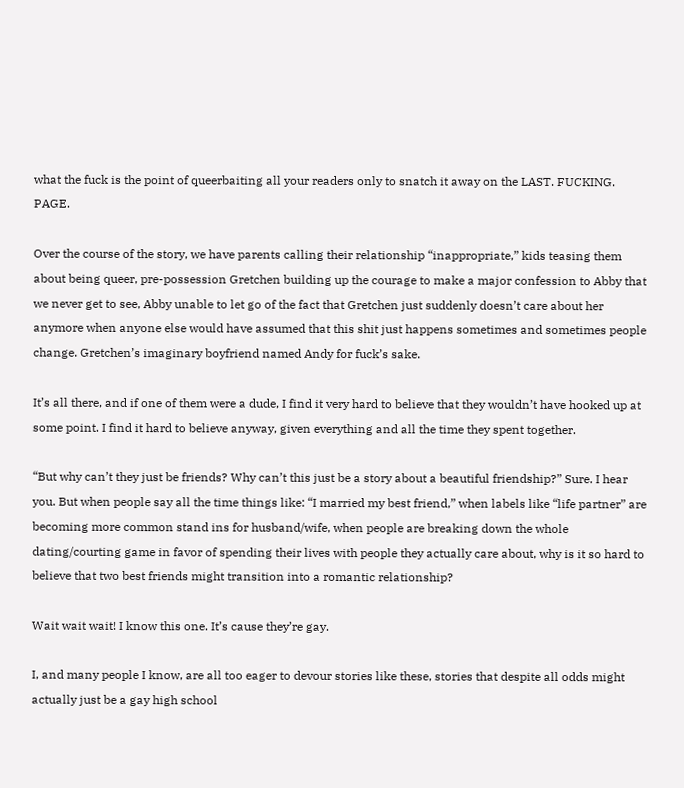what the fuck is the point of queerbaiting all your readers only to snatch it away on the LAST. FUCKING. PAGE.

Over the course of the story, we have parents calling their relationship “inappropriate,” kids teasing them about being queer, pre-possession Gretchen building up the courage to make a major confession to Abby that we never get to see, Abby unable to let go of the fact that Gretchen just suddenly doesn’t care about her anymore when anyone else would have assumed that this shit just happens sometimes and sometimes people change. Gretchen’s imaginary boyfriend named Andy for fuck’s sake.

It’s all there, and if one of them were a dude, I find it very hard to believe that they wouldn’t have hooked up at some point. I find it hard to believe anyway, given everything and all the time they spent together.

“But why can’t they just be friends? Why can’t this just be a story about a beautiful friendship?” Sure. I hear you. But when people say all the time things like: “I married my best friend,” when labels like “life partner” are becoming more common stand ins for husband/wife, when people are breaking down the whole dating/courting game in favor of spending their lives with people they actually care about, why is it so hard to believe that two best friends might transition into a romantic relationship?

Wait wait wait! I know this one. It’s cause they’re gay.

I, and many people I know, are all too eager to devour stories like these, stories that despite all odds might actually just be a gay high school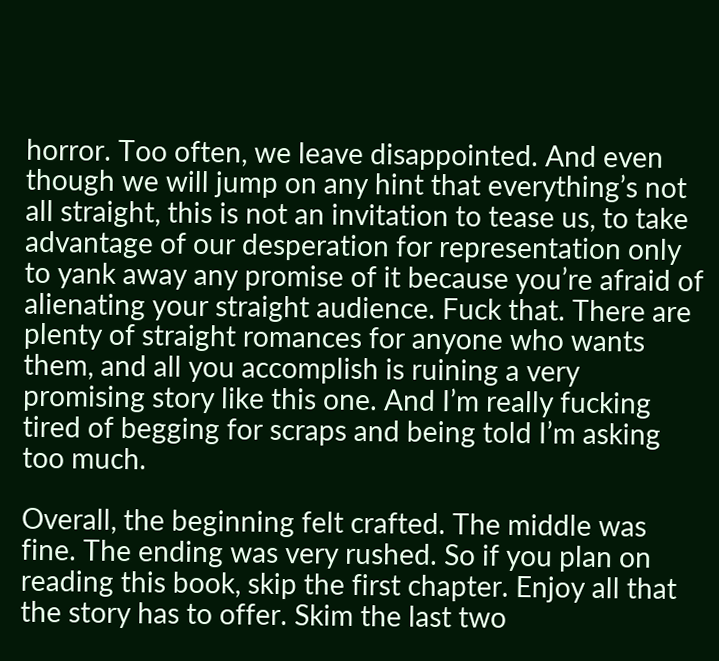horror. Too often, we leave disappointed. And even though we will jump on any hint that everything’s not all straight, this is not an invitation to tease us, to take advantage of our desperation for representation only to yank away any promise of it because you’re afraid of alienating your straight audience. Fuck that. There are plenty of straight romances for anyone who wants them, and all you accomplish is ruining a very promising story like this one. And I’m really fucking tired of begging for scraps and being told I’m asking too much.

Overall, the beginning felt crafted. The middle was fine. The ending was very rushed. So if you plan on reading this book, skip the first chapter. Enjoy all that the story has to offer. Skim the last two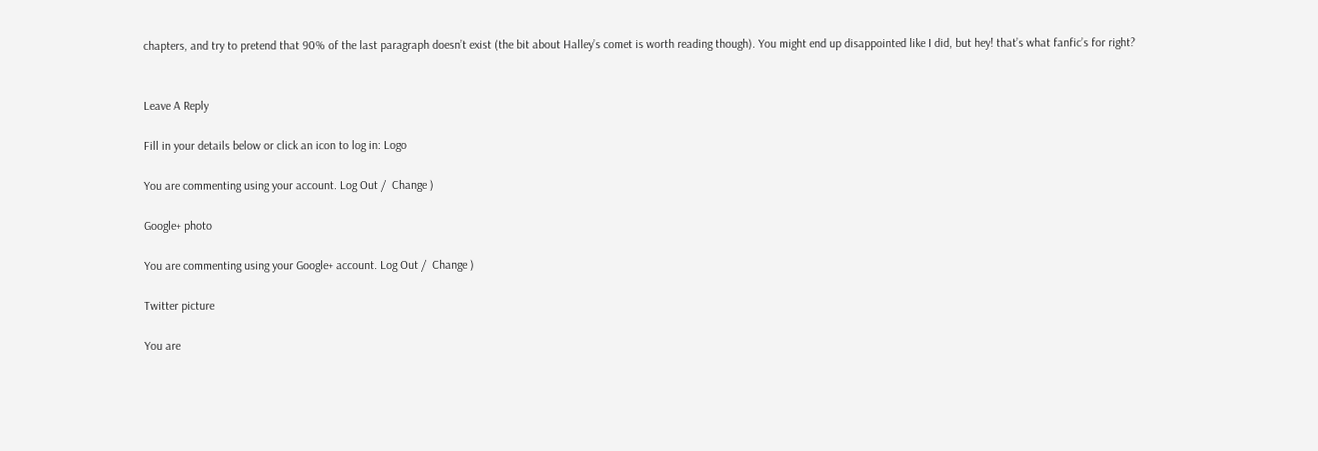chapters, and try to pretend that 90% of the last paragraph doesn’t exist (the bit about Halley’s comet is worth reading though). You might end up disappointed like I did, but hey! that’s what fanfic’s for right?


Leave A Reply

Fill in your details below or click an icon to log in: Logo

You are commenting using your account. Log Out /  Change )

Google+ photo

You are commenting using your Google+ account. Log Out /  Change )

Twitter picture

You are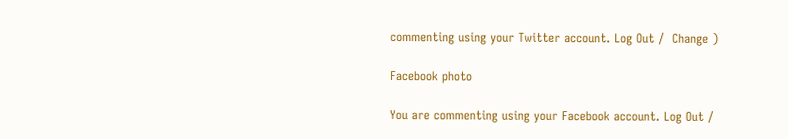commenting using your Twitter account. Log Out /  Change )

Facebook photo

You are commenting using your Facebook account. Log Out /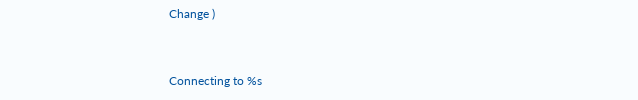Change )


Connecting to %s